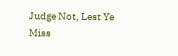Judge Not, Lest Ye Miss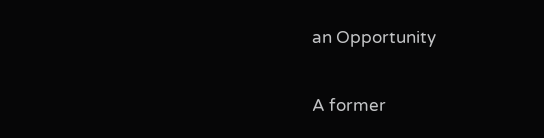an Opportunity

A former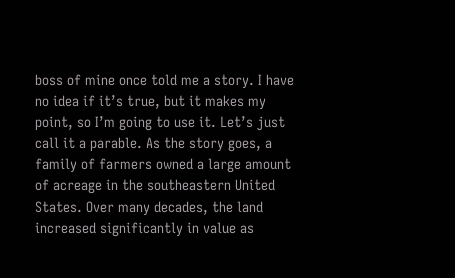boss of mine once told me a story. I have no idea if it’s true, but it makes my point, so I’m going to use it. Let’s just call it a parable. As the story goes, a family of farmers owned a large amount of acreage in the southeastern United States. Over many decades, the land increased significantly in value as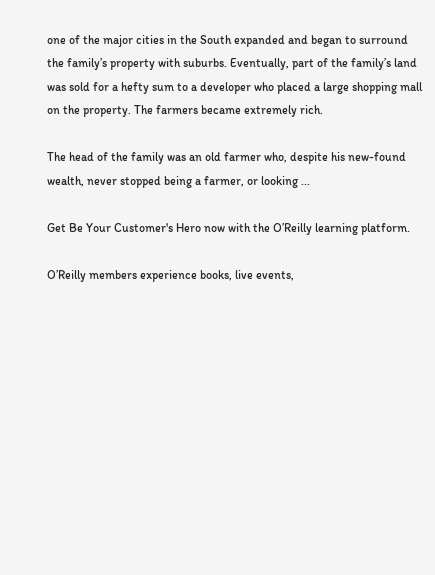one of the major cities in the South expanded and began to surround the family’s property with suburbs. Eventually, part of the family’s land was sold for a hefty sum to a developer who placed a large shopping mall on the property. The farmers became extremely rich.

The head of the family was an old farmer who, despite his new-found wealth, never stopped being a farmer, or looking ...

Get Be Your Customer's Hero now with the O’Reilly learning platform.

O’Reilly members experience books, live events,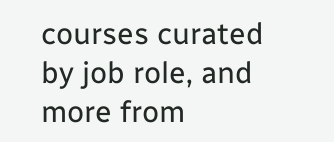courses curated by job role, and more from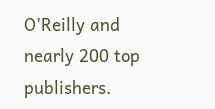O’Reilly and nearly 200 top publishers.